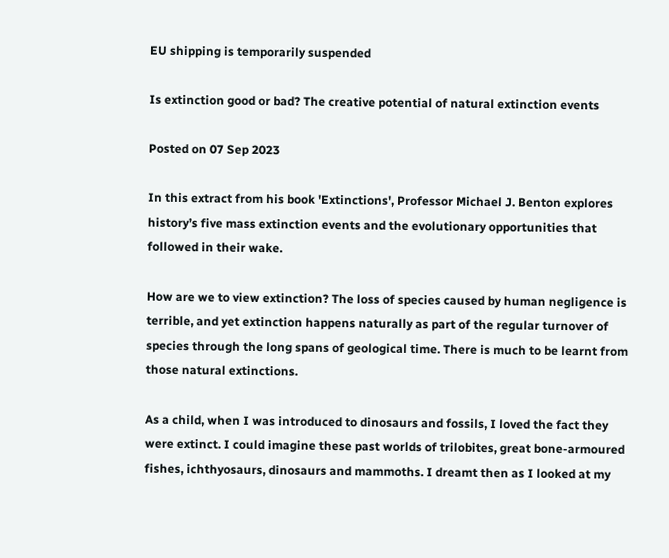EU shipping is temporarily suspended

Is extinction good or bad? The creative potential of natural extinction events

Posted on 07 Sep 2023

In this extract from his book 'Extinctions', Professor Michael J. Benton explores history’s five mass extinction events and the evolutionary opportunities that followed in their wake.

How are we to view extinction? The loss of species caused by human negligence is terrible, and yet extinction happens naturally as part of the regular turnover of species through the long spans of geological time. There is much to be learnt from those natural extinctions.

As a child, when I was introduced to dinosaurs and fossils, I loved the fact they were extinct. I could imagine these past worlds of trilobites, great bone-armoured fishes, ichthyosaurs, dinosaurs and mammoths. I dreamt then as I looked at my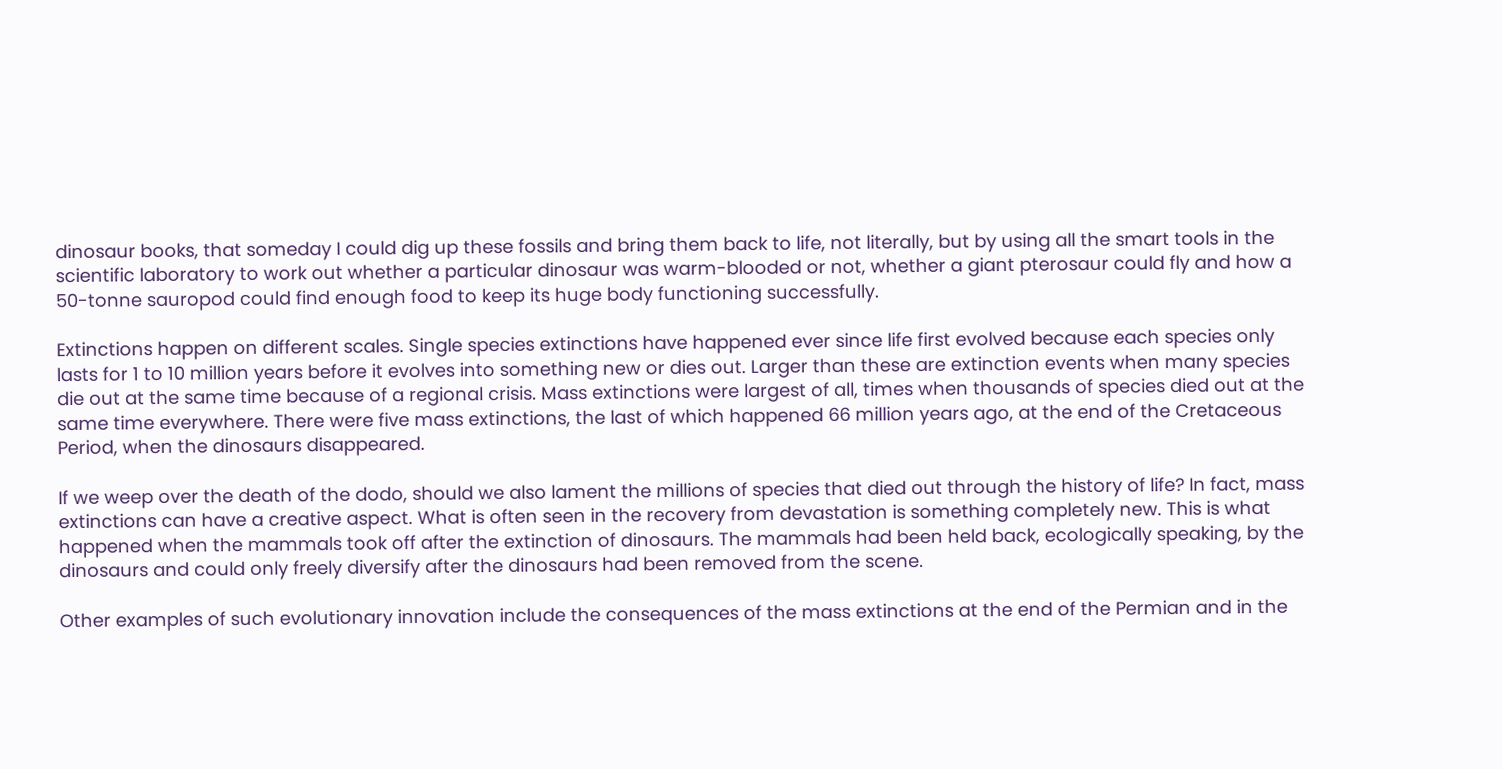dinosaur books, that someday I could dig up these fossils and bring them back to life, not literally, but by using all the smart tools in the scientific laboratory to work out whether a particular dinosaur was warm-blooded or not, whether a giant pterosaur could fly and how a 50-tonne sauropod could find enough food to keep its huge body functioning successfully.

Extinctions happen on different scales. Single species extinctions have happened ever since life first evolved because each species only lasts for 1 to 10 million years before it evolves into something new or dies out. Larger than these are extinction events when many species die out at the same time because of a regional crisis. Mass extinctions were largest of all, times when thousands of species died out at the same time everywhere. There were five mass extinctions, the last of which happened 66 million years ago, at the end of the Cretaceous Period, when the dinosaurs disappeared.

If we weep over the death of the dodo, should we also lament the millions of species that died out through the history of life? In fact, mass extinctions can have a creative aspect. What is often seen in the recovery from devastation is something completely new. This is what happened when the mammals took off after the extinction of dinosaurs. The mammals had been held back, ecologically speaking, by the dinosaurs and could only freely diversify after the dinosaurs had been removed from the scene.

Other examples of such evolutionary innovation include the consequences of the mass extinctions at the end of the Permian and in the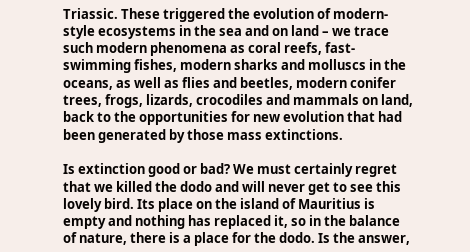Triassic. These triggered the evolution of modern-style ecosystems in the sea and on land – we trace such modern phenomena as coral reefs, fast-swimming fishes, modern sharks and molluscs in the oceans, as well as flies and beetles, modern conifer trees, frogs, lizards, crocodiles and mammals on land, back to the opportunities for new evolution that had been generated by those mass extinctions.

Is extinction good or bad? We must certainly regret that we killed the dodo and will never get to see this lovely bird. Its place on the island of Mauritius is empty and nothing has replaced it, so in the balance of nature, there is a place for the dodo. Is the answer,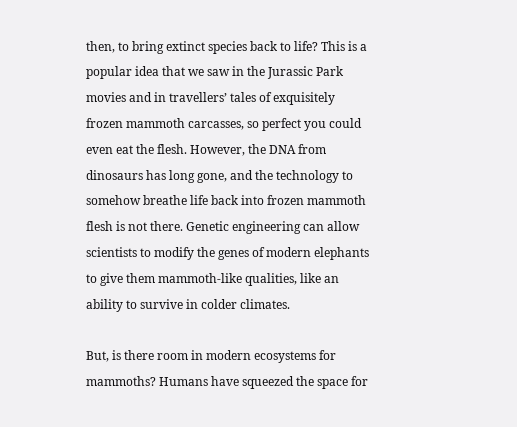then, to bring extinct species back to life? This is a popular idea that we saw in the Jurassic Park movies and in travellers’ tales of exquisitely frozen mammoth carcasses, so perfect you could even eat the flesh. However, the DNA from dinosaurs has long gone, and the technology to somehow breathe life back into frozen mammoth flesh is not there. Genetic engineering can allow scientists to modify the genes of modern elephants to give them mammoth-like qualities, like an ability to survive in colder climates.

But, is there room in modern ecosystems for mammoths? Humans have squeezed the space for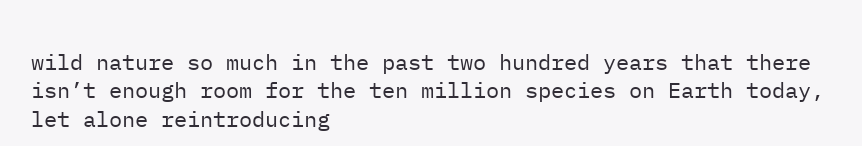wild nature so much in the past two hundred years that there isn’t enough room for the ten million species on Earth today, let alone reintroducing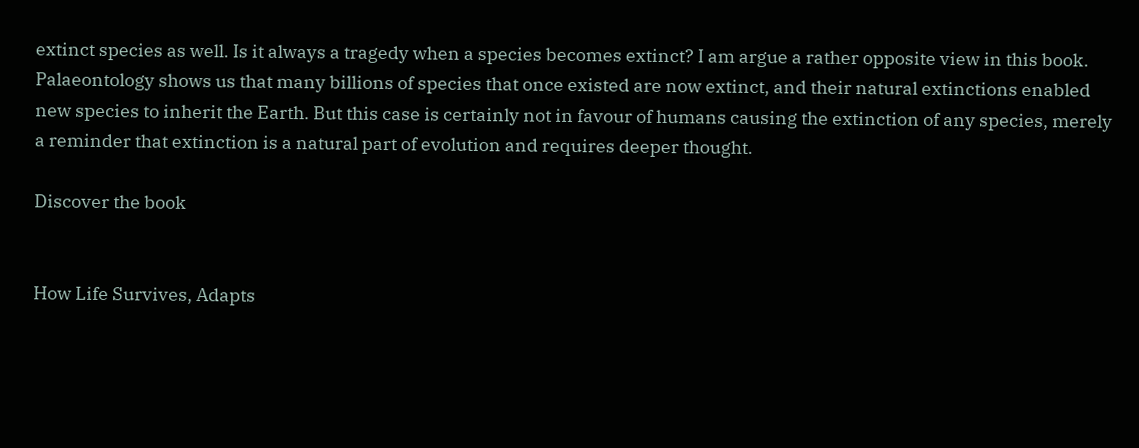extinct species as well. Is it always a tragedy when a species becomes extinct? I am argue a rather opposite view in this book. Palaeontology shows us that many billions of species that once existed are now extinct, and their natural extinctions enabled new species to inherit the Earth. But this case is certainly not in favour of humans causing the extinction of any species, merely a reminder that extinction is a natural part of evolution and requires deeper thought.

Discover the book


How Life Survives, Adapts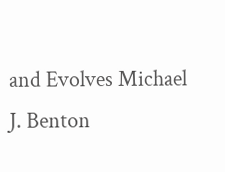and Evolves Michael J. Benton